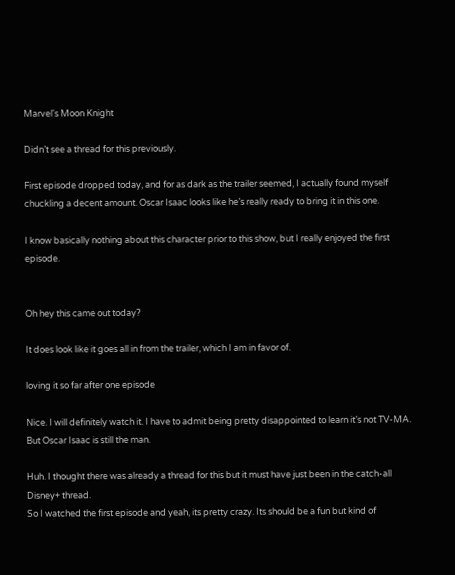Marvel's Moon Knight

Didn’t see a thread for this previously.

First episode dropped today, and for as dark as the trailer seemed, I actually found myself chuckling a decent amount. Oscar Isaac looks like he’s really ready to bring it in this one.

I know basically nothing about this character prior to this show, but I really enjoyed the first episode.


Oh hey this came out today?

It does look like it goes all in from the trailer, which I am in favor of.

loving it so far after one episode

Nice. I will definitely watch it. I have to admit being pretty disappointed to learn it’s not TV-MA. But Oscar Isaac is still the man.

Huh. I thought there was already a thread for this but it must have just been in the catch-all Disney+ thread.
So I watched the first episode and yeah, its pretty crazy. Its should be a fun but kind of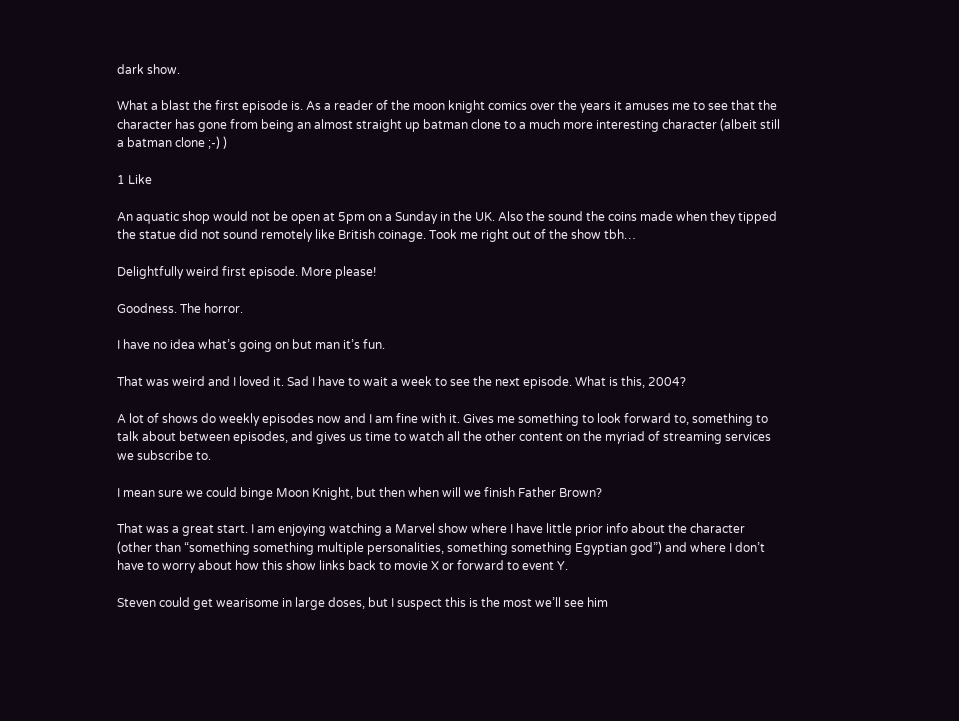dark show.

What a blast the first episode is. As a reader of the moon knight comics over the years it amuses me to see that the character has gone from being an almost straight up batman clone to a much more interesting character (albeit still a batman clone ;-) )

1 Like

An aquatic shop would not be open at 5pm on a Sunday in the UK. Also the sound the coins made when they tipped the statue did not sound remotely like British coinage. Took me right out of the show tbh…

Delightfully weird first episode. More please!

Goodness. The horror.

I have no idea what’s going on but man it’s fun.

That was weird and I loved it. Sad I have to wait a week to see the next episode. What is this, 2004?

A lot of shows do weekly episodes now and I am fine with it. Gives me something to look forward to, something to talk about between episodes, and gives us time to watch all the other content on the myriad of streaming services we subscribe to.

I mean sure we could binge Moon Knight, but then when will we finish Father Brown?

That was a great start. I am enjoying watching a Marvel show where I have little prior info about the character (other than “something something multiple personalities, something something Egyptian god”) and where I don’t have to worry about how this show links back to movie X or forward to event Y.

Steven could get wearisome in large doses, but I suspect this is the most we’ll see him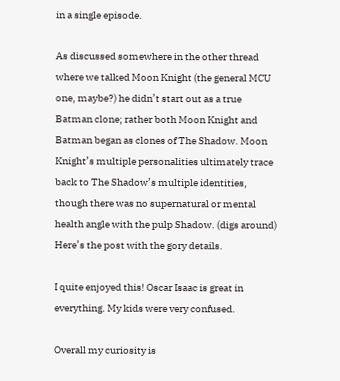in a single episode.

As discussed somewhere in the other thread where we talked Moon Knight (the general MCU one, maybe?) he didn’t start out as a true Batman clone; rather both Moon Knight and Batman began as clones of The Shadow. Moon Knight’s multiple personalities ultimately trace back to The Shadow’s multiple identities, though there was no supernatural or mental health angle with the pulp Shadow. (digs around) Here’s the post with the gory details.

I quite enjoyed this! Oscar Isaac is great in everything. My kids were very confused.

Overall my curiosity is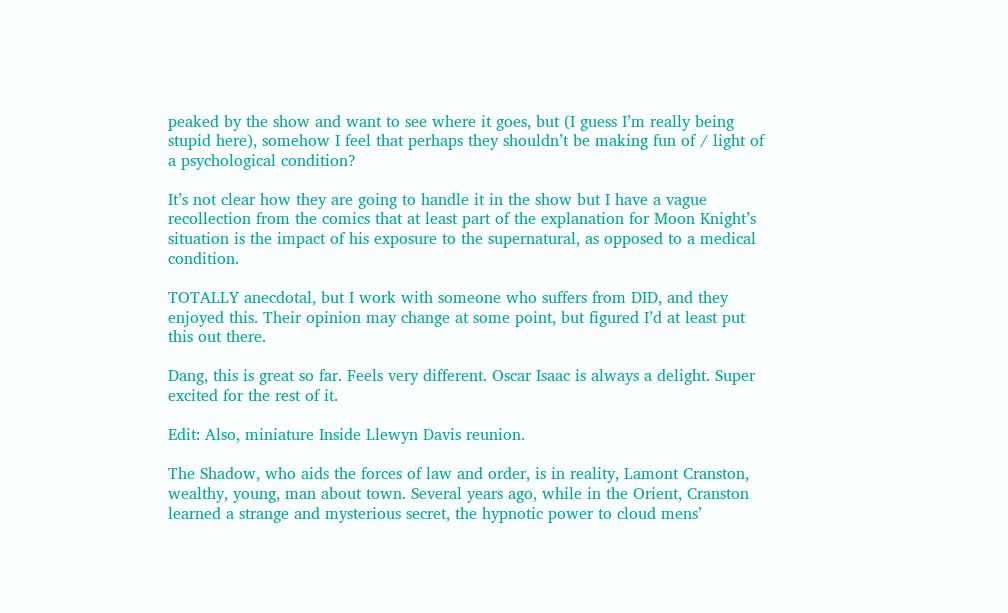peaked by the show and want to see where it goes, but (I guess I’m really being stupid here), somehow I feel that perhaps they shouldn’t be making fun of / light of a psychological condition?

It’s not clear how they are going to handle it in the show but I have a vague recollection from the comics that at least part of the explanation for Moon Knight’s situation is the impact of his exposure to the supernatural, as opposed to a medical condition.

TOTALLY anecdotal, but I work with someone who suffers from DID, and they enjoyed this. Their opinion may change at some point, but figured I’d at least put this out there.

Dang, this is great so far. Feels very different. Oscar Isaac is always a delight. Super excited for the rest of it.

Edit: Also, miniature Inside Llewyn Davis reunion.

The Shadow, who aids the forces of law and order, is in reality, Lamont Cranston, wealthy, young, man about town. Several years ago, while in the Orient, Cranston learned a strange and mysterious secret, the hypnotic power to cloud mens’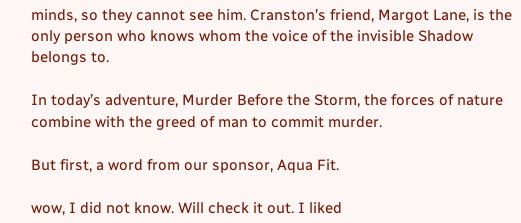minds, so they cannot see him. Cranston’s friend, Margot Lane, is the only person who knows whom the voice of the invisible Shadow belongs to.

In today’s adventure, Murder Before the Storm, the forces of nature combine with the greed of man to commit murder.

But first, a word from our sponsor, Aqua Fit.

wow, I did not know. Will check it out. I liked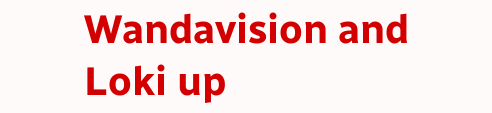Wandavision and Loki up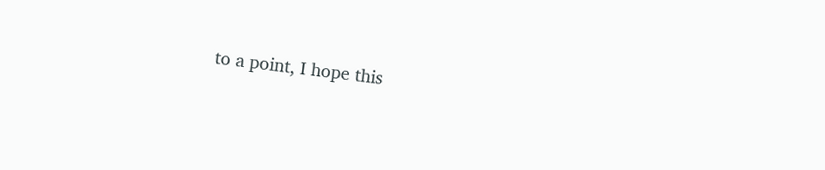to a point, I hope this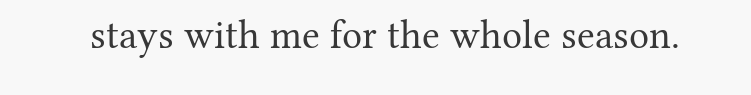stays with me for the whole season.